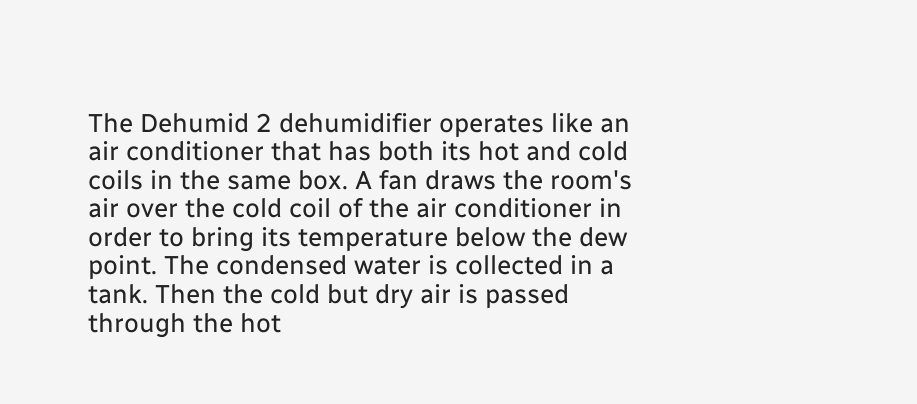The Dehumid 2 dehumidifier operates like an air conditioner that has both its hot and cold coils in the same box. A fan draws the room's air over the cold coil of the air conditioner in order to bring its temperature below the dew point. The condensed water is collected in a tank. Then the cold but dry air is passed through the hot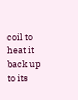coil to heat it back up to its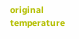original temperature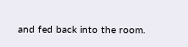and fed back into the room.